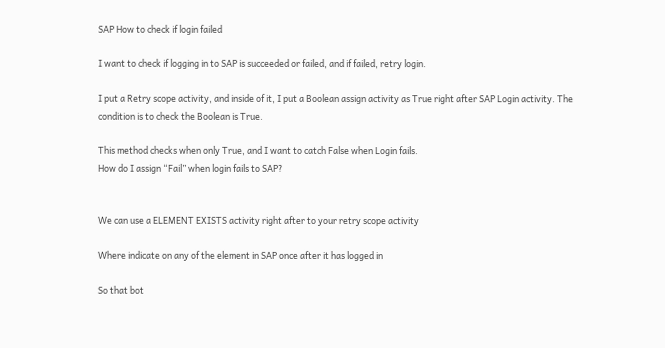SAP How to check if login failed

I want to check if logging in to SAP is succeeded or failed, and if failed, retry login.

I put a Retry scope activity, and inside of it, I put a Boolean assign activity as True right after SAP Login activity. The condition is to check the Boolean is True.

This method checks when only True, and I want to catch False when Login fails.
How do I assign “Fail” when login fails to SAP?


We can use a ELEMENT EXISTS activity right after to your retry scope activity

Where indicate on any of the element in SAP once after it has logged in

So that bot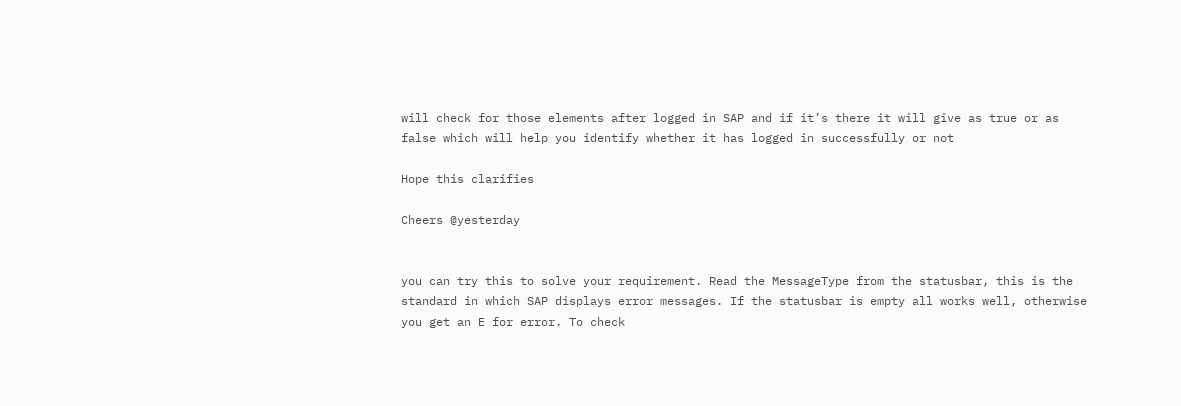will check for those elements after logged in SAP and if it’s there it will give as true or as false which will help you identify whether it has logged in successfully or not

Hope this clarifies

Cheers @yesterday


you can try this to solve your requirement. Read the MessageType from the statusbar, this is the standard in which SAP displays error messages. If the statusbar is empty all works well, otherwise you get an E for error. To check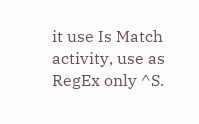it use Is Match activity, use as RegEx only ^S.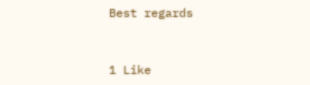Best regards


1 Like